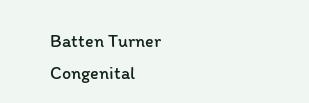Batten Turner Congenital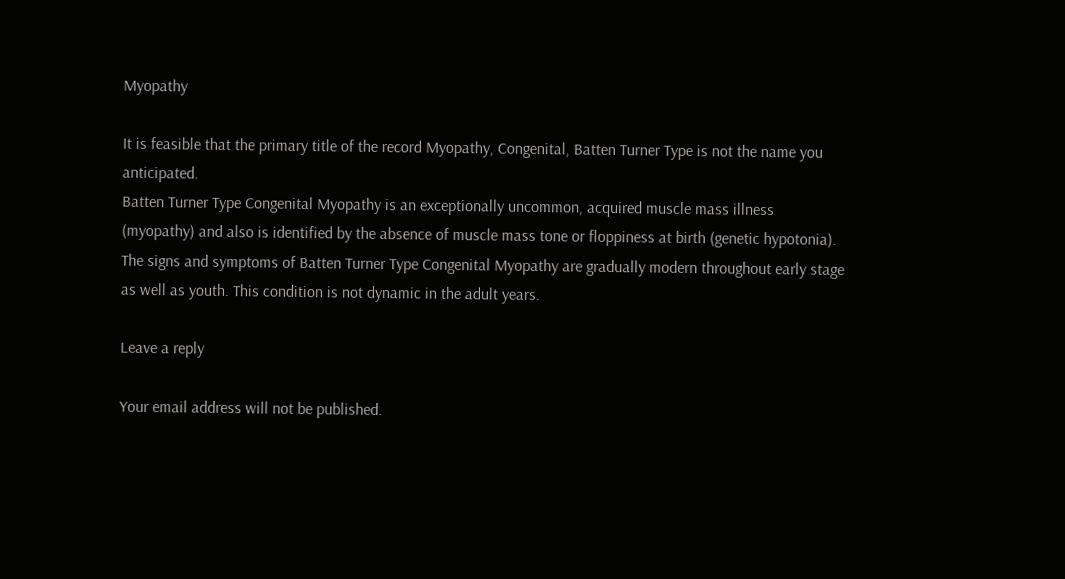Myopathy

It is feasible that the primary title of the record Myopathy, Congenital, Batten Turner Type is not the name you anticipated.
Batten Turner Type Congenital Myopathy is an exceptionally uncommon, acquired muscle mass illness (myopathy) and also is identified by the absence of muscle mass tone or floppiness at birth (genetic hypotonia). The signs and symptoms of Batten Turner Type Congenital Myopathy are gradually modern throughout early stage as well as youth. This condition is not dynamic in the adult years.

Leave a reply

Your email address will not be published.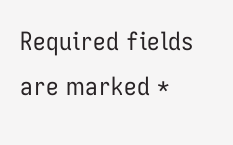Required fields are marked *